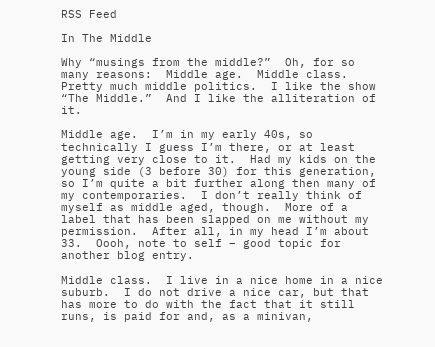RSS Feed

In The Middle

Why “musings from the middle?”  Oh, for so many reasons:  Middle age.  Middle class.  Pretty much middle politics.  I like the show “The Middle.”  And I like the alliteration of it.

Middle age.  I’m in my early 40s, so technically I guess I’m there, or at least getting very close to it.  Had my kids on the young side (3 before 30) for this generation, so I’m quite a bit further along then many of my contemporaries.  I don’t really think of myself as middle aged, though.  More of a label that has been slapped on me without my permission.  After all, in my head I’m about 33.  Oooh, note to self – good topic for another blog entry.

Middle class.  I live in a nice home in a nice suburb.  I do not drive a nice car, but that has more to do with the fact that it still runs, is paid for and, as a minivan,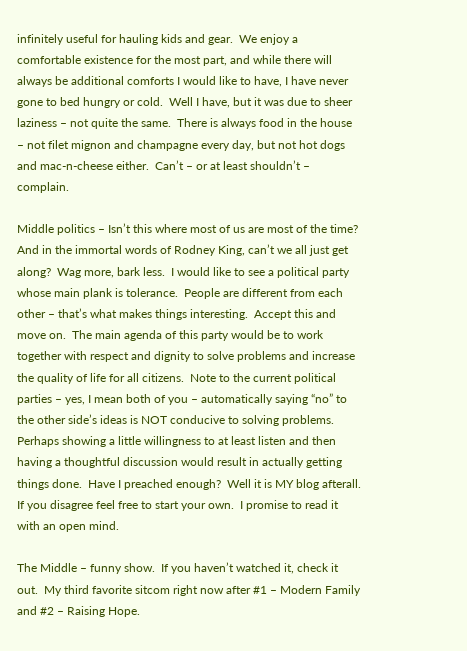infinitely useful for hauling kids and gear.  We enjoy a comfortable existence for the most part, and while there will always be additional comforts I would like to have, I have never gone to bed hungry or cold.  Well I have, but it was due to sheer laziness – not quite the same.  There is always food in the house – not filet mignon and champagne every day, but not hot dogs and mac-n-cheese either.  Can’t – or at least shouldn’t – complain.

Middle politics – Isn’t this where most of us are most of the time?  And in the immortal words of Rodney King, can’t we all just get along?  Wag more, bark less.  I would like to see a political party whose main plank is tolerance.  People are different from each other – that’s what makes things interesting.  Accept this and move on.  The main agenda of this party would be to work together with respect and dignity to solve problems and increase the quality of life for all citizens.  Note to the current political parties – yes, I mean both of you – automatically saying “no” to the other side’s ideas is NOT conducive to solving problems.  Perhaps showing a little willingness to at least listen and then having a thoughtful discussion would result in actually getting things done.  Have I preached enough?  Well it is MY blog afterall.  If you disagree feel free to start your own.  I promise to read it with an open mind.

The Middle – funny show.  If you haven’t watched it, check it out.  My third favorite sitcom right now after #1 – Modern Family and #2 – Raising Hope.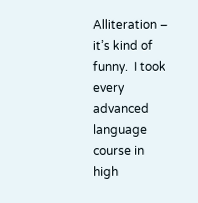Alliteration – it’s kind of funny.  I took every advanced language course in high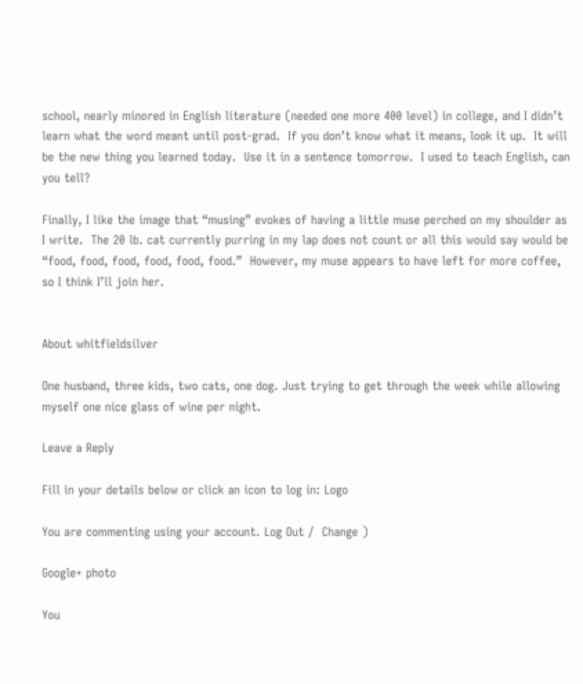school, nearly minored in English literature (needed one more 400 level) in college, and I didn’t learn what the word meant until post-grad.  If you don’t know what it means, look it up.  It will be the new thing you learned today.  Use it in a sentence tomorrow.  I used to teach English, can you tell?

Finally, I like the image that “musing” evokes of having a little muse perched on my shoulder as I write.  The 20 lb. cat currently purring in my lap does not count or all this would say would be “food, food, food, food, food, food.”  However, my muse appears to have left for more coffee, so I think I’ll join her.


About whitfieldsilver

One husband, three kids, two cats, one dog. Just trying to get through the week while allowing myself one nice glass of wine per night.

Leave a Reply

Fill in your details below or click an icon to log in: Logo

You are commenting using your account. Log Out /  Change )

Google+ photo

You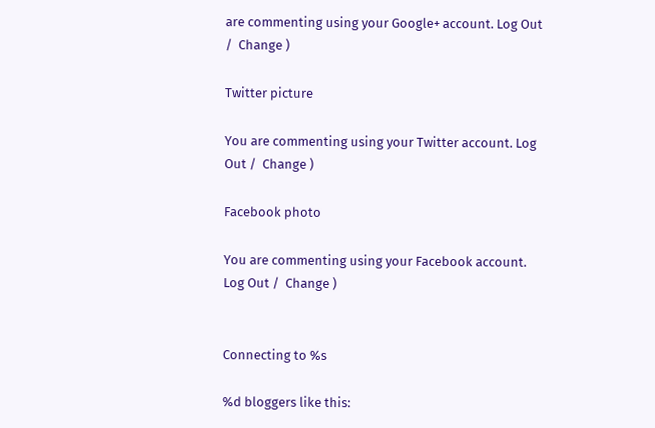are commenting using your Google+ account. Log Out /  Change )

Twitter picture

You are commenting using your Twitter account. Log Out /  Change )

Facebook photo

You are commenting using your Facebook account. Log Out /  Change )


Connecting to %s

%d bloggers like this: